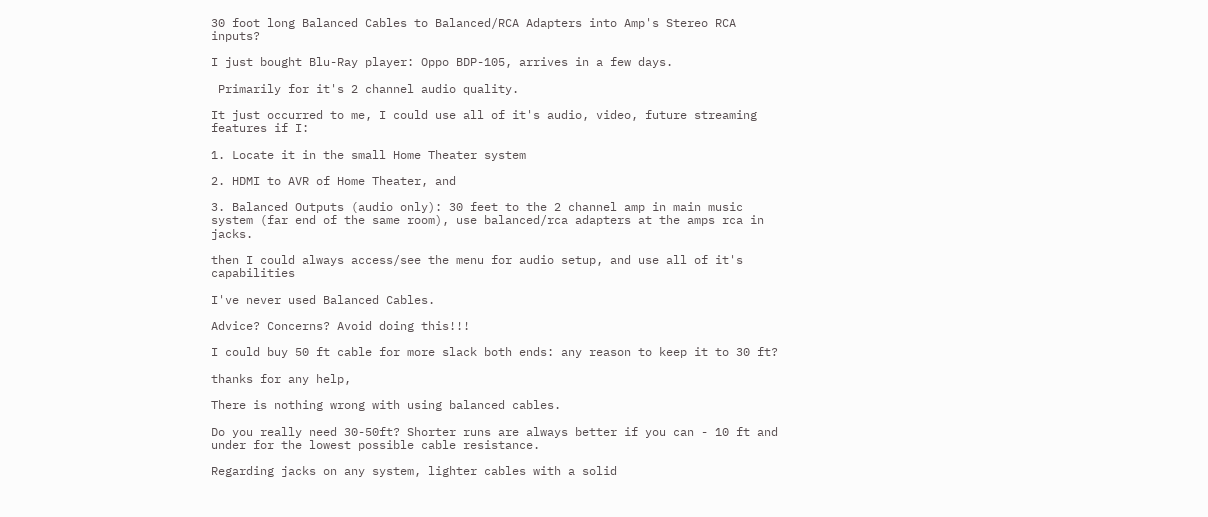30 foot long Balanced Cables to Balanced/RCA Adapters into Amp's Stereo RCA inputs?

I just bought Blu-Ray player: Oppo BDP-105, arrives in a few days.

 Primarily for it's 2 channel audio quality.

It just occurred to me, I could use all of it's audio, video, future streaming features if I:

1. Locate it in the small Home Theater system

2. HDMI to AVR of Home Theater, and

3. Balanced Outputs (audio only): 30 feet to the 2 channel amp in main music system (far end of the same room), use balanced/rca adapters at the amps rca in jacks.

then I could always access/see the menu for audio setup, and use all of it's capabilities

I've never used Balanced Cables.

Advice? Concerns? Avoid doing this!!!

I could buy 50 ft cable for more slack both ends: any reason to keep it to 30 ft?

thanks for any help,

There is nothing wrong with using balanced cables.

Do you really need 30-50ft? Shorter runs are always better if you can - 10 ft and under for the lowest possible cable resistance.

Regarding jacks on any system, lighter cables with a solid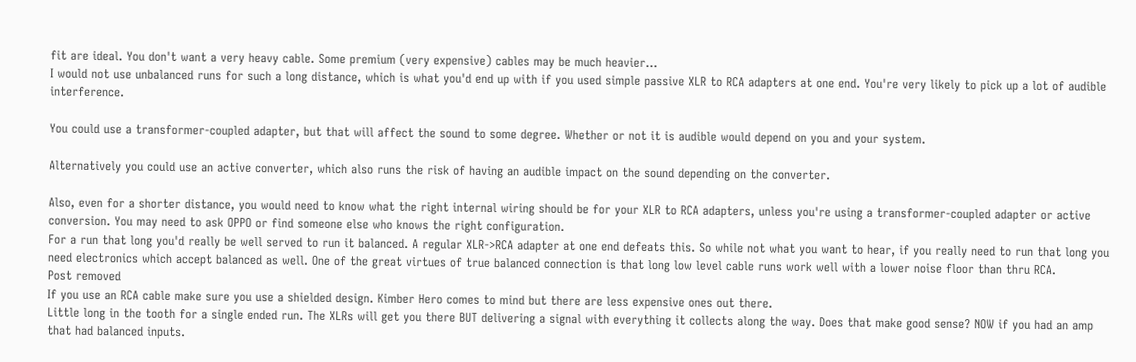fit are ideal. You don't want a very heavy cable. Some premium (very expensive) cables may be much heavier...
I would not use unbalanced runs for such a long distance, which is what you'd end up with if you used simple passive XLR to RCA adapters at one end. You're very likely to pick up a lot of audible interference.

You could use a transformer-coupled adapter, but that will affect the sound to some degree. Whether or not it is audible would depend on you and your system.

Alternatively you could use an active converter, which also runs the risk of having an audible impact on the sound depending on the converter.

Also, even for a shorter distance, you would need to know what the right internal wiring should be for your XLR to RCA adapters, unless you're using a transformer-coupled adapter or active conversion. You may need to ask OPPO or find someone else who knows the right configuration.
For a run that long you'd really be well served to run it balanced. A regular XLR->RCA adapter at one end defeats this. So while not what you want to hear, if you really need to run that long you need electronics which accept balanced as well. One of the great virtues of true balanced connection is that long low level cable runs work well with a lower noise floor than thru RCA.
Post removed
If you use an RCA cable make sure you use a shielded design. Kimber Hero comes to mind but there are less expensive ones out there.
Little long in the tooth for a single ended run. The XLRs will get you there BUT delivering a signal with everything it collects along the way. Does that make good sense? NOW if you had an amp that had balanced inputs.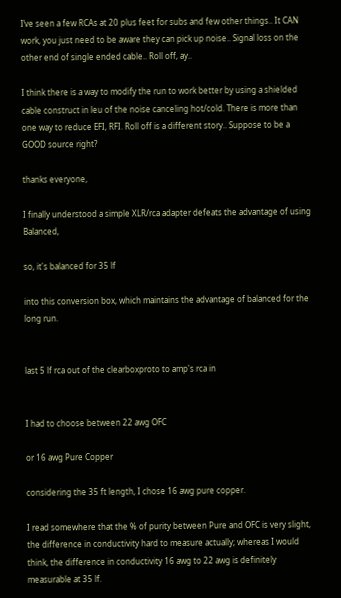I’ve seen a few RCAs at 20 plus feet for subs and few other things.. It CAN work, you just need to be aware they can pick up noise.. Signal loss on the other end of single ended cable.. Roll off, ay..

I think there is a way to modify the run to work better by using a shielded cable construct in leu of the noise canceling hot/cold. There is more than one way to reduce EFI, RFI. Roll off is a different story.. Suppose to be a GOOD source right?

thanks everyone,

I finally understood a simple XLR/rca adapter defeats the advantage of using Balanced,

so, it's balanced for 35 lf

into this conversion box, which maintains the advantage of balanced for the long run.


last 5 lf rca out of the clearboxproto to amp's rca in


I had to choose between 22 awg OFC

or 16 awg Pure Copper

considering the 35 ft length, I chose 16 awg pure copper.

I read somewhere that the % of purity between Pure and OFC is very slight, the difference in conductivity hard to measure actually; whereas I would think, the difference in conductivity 16 awg to 22 awg is definitely measurable at 35 lf.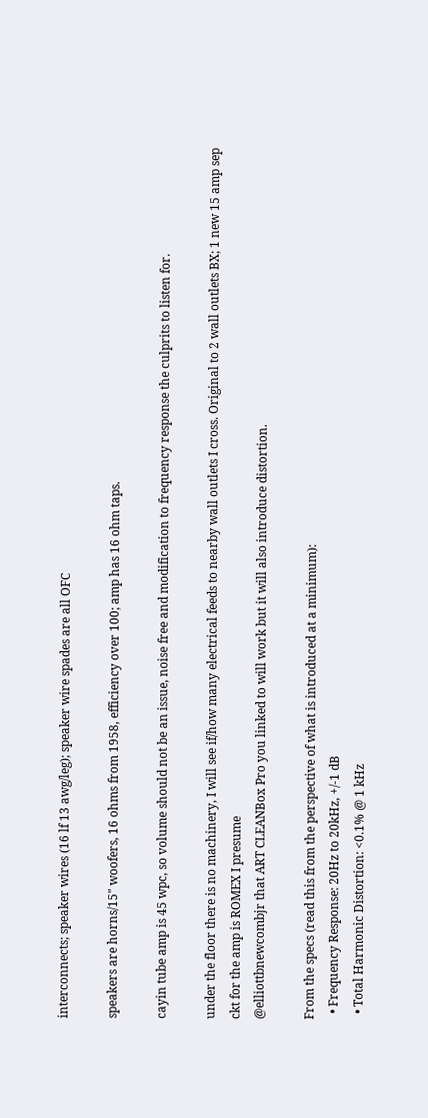interconnects; speaker wires (16 lf 13 awg/leg); speaker wire spades are all OFC

speakers are horns/15" woofers, 16 ohms from 1958, efficiency over 100; amp has 16 ohm taps.

cayin tube amp is 45 wpc, so volume should not be an issue, noise free and modification to frequency response the culprits to listen for.

under the floor there is no machinery, I will see if/how many electrical feeds to nearby wall outlets I cross. Original to 2 wall outlets BX; 1 new 15 amp sep ckt for the amp is ROMEX I presume
@elliottbnewcombjr that ART CLEANBox Pro you linked to will work but it will also introduce distortion.

From the specs (read this from the perspective of what is introduced at a minimum):
  • Frequency Response: 20Hz to 20kHz, +/-1 dB
  • Total Harmonic Distortion: <0.1% @ 1 kHz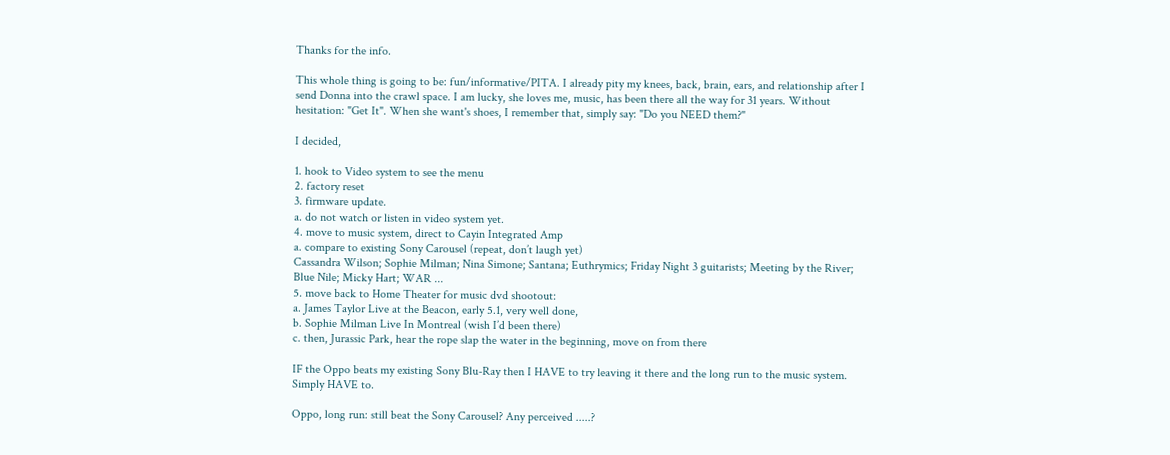Thanks for the info.

This whole thing is going to be: fun/informative/PITA. I already pity my knees, back, brain, ears, and relationship after I send Donna into the crawl space. I am lucky, she loves me, music, has been there all the way for 31 years. Without hesitation: "Get It". When she want's shoes, I remember that, simply say: "Do you NEED them?"

I decided,

1. hook to Video system to see the menu
2. factory reset
3. firmware update.
a. do not watch or listen in video system yet.
4. move to music system, direct to Cayin Integrated Amp
a. compare to existing Sony Carousel (repeat, don’t laugh yet)
Cassandra Wilson; Sophie Milman; Nina Simone; Santana; Euthrymics; Friday Night 3 guitarists; Meeting by the River; Blue Nile; Micky Hart; WAR ...
5. move back to Home Theater for music dvd shootout:
a. James Taylor Live at the Beacon, early 5.1, very well done,
b. Sophie Milman Live In Montreal (wish I’d been there)
c. then, Jurassic Park, hear the rope slap the water in the beginning, move on from there

IF the Oppo beats my existing Sony Blu-Ray then I HAVE to try leaving it there and the long run to the music system. Simply HAVE to.

Oppo, long run: still beat the Sony Carousel? Any perceived .....?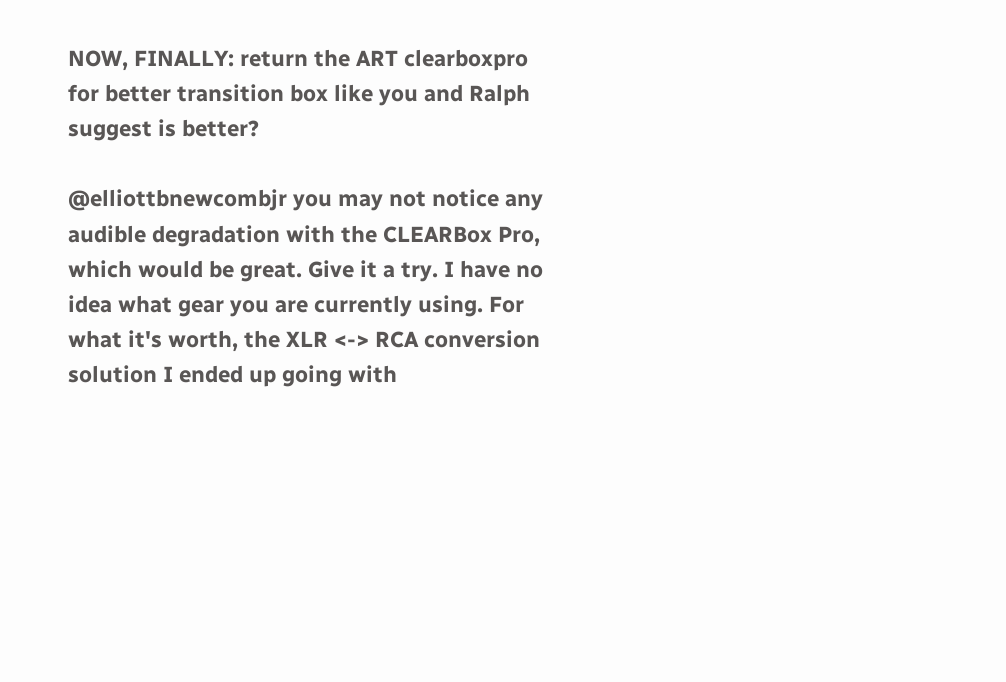NOW, FINALLY: return the ART clearboxpro for better transition box like you and Ralph suggest is better?

@elliottbnewcombjr you may not notice any audible degradation with the CLEARBox Pro, which would be great. Give it a try. I have no idea what gear you are currently using. For what it's worth, the XLR <-> RCA conversion solution I ended up going with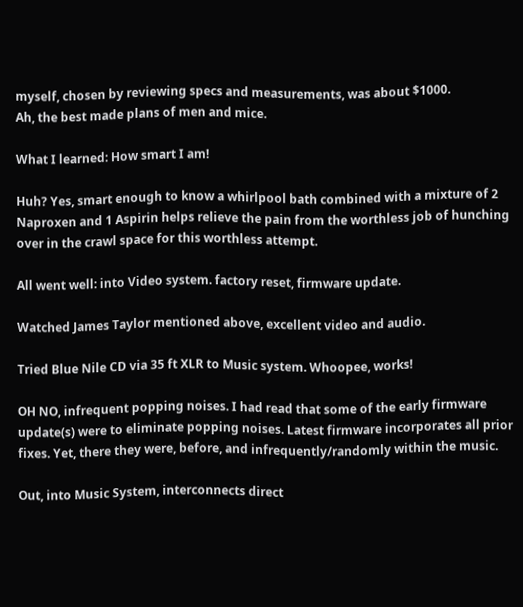myself, chosen by reviewing specs and measurements, was about $1000.
Ah, the best made plans of men and mice.

What I learned: How smart I am!

Huh? Yes, smart enough to know a whirlpool bath combined with a mixture of 2 Naproxen and 1 Aspirin helps relieve the pain from the worthless job of hunching over in the crawl space for this worthless attempt.

All went well: into Video system. factory reset, firmware update.

Watched James Taylor mentioned above, excellent video and audio.

Tried Blue Nile CD via 35 ft XLR to Music system. Whoopee, works!

OH NO, infrequent popping noises. I had read that some of the early firmware update(s) were to eliminate popping noises. Latest firmware incorporates all prior fixes. Yet, there they were, before, and infrequently/randomly within the music.

Out, into Music System, interconnects direct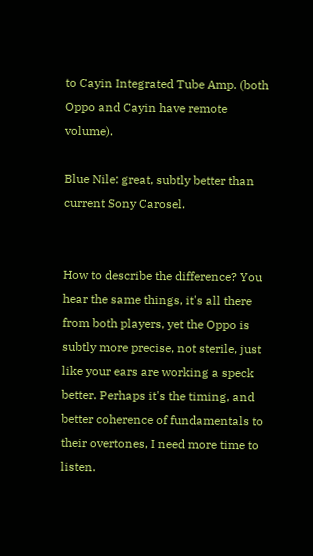to Cayin Integrated Tube Amp. (both Oppo and Cayin have remote volume).

Blue Nile: great, subtly better than current Sony Carosel.


How to describe the difference? You hear the same things, it's all there from both players, yet the Oppo is subtly more precise, not sterile, just like your ears are working a speck better. Perhaps it's the timing, and better coherence of fundamentals to their overtones, I need more time to listen.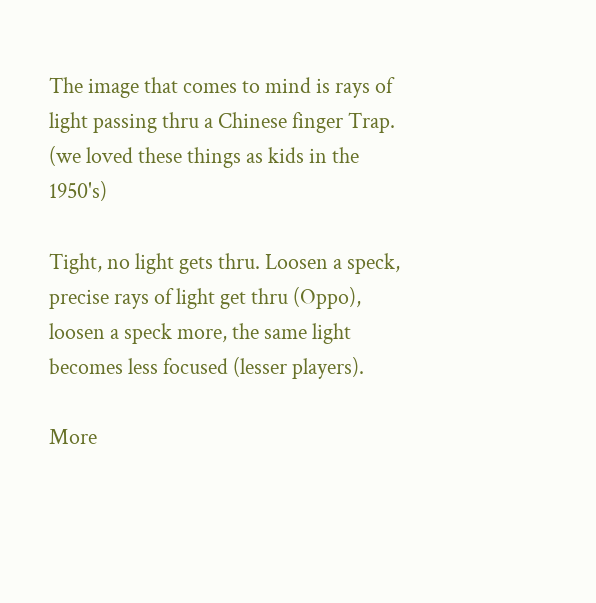The image that comes to mind is rays of light passing thru a Chinese finger Trap. (we loved these things as kids in the 1950's)

Tight, no light gets thru. Loosen a speck, precise rays of light get thru (Oppo), loosen a speck more, the same light becomes less focused (lesser players).

More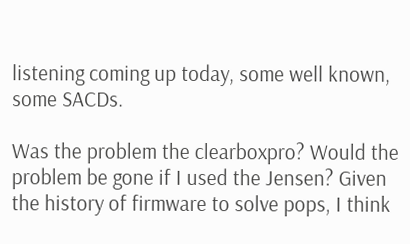listening coming up today, some well known, some SACDs.

Was the problem the clearboxpro? Would the problem be gone if I used the Jensen? Given the history of firmware to solve pops, I think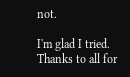not.

I'm glad I tried. Thanks to all for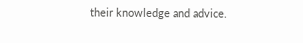their knowledge and advice.